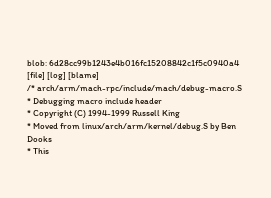blob: 6d28cc99b1243e4b016fc15208842c1f5c0940a4 [file] [log] [blame]
/* arch/arm/mach-rpc/include/mach/debug-macro.S
* Debugging macro include header
* Copyright (C) 1994-1999 Russell King
* Moved from linux/arch/arm/kernel/debug.S by Ben Dooks
* This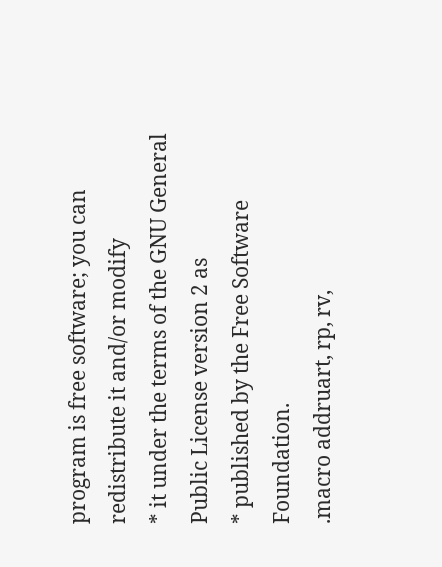program is free software; you can redistribute it and/or modify
* it under the terms of the GNU General Public License version 2 as
* published by the Free Software Foundation.
.macro addruart, rp, rv,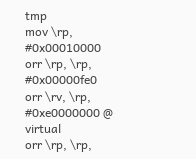tmp
mov \rp, #0x00010000
orr \rp, \rp, #0x00000fe0
orr \rv, \rp, #0xe0000000 @ virtual
orr \rp, \rp,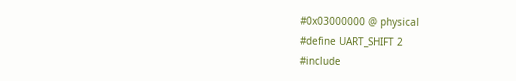#0x03000000 @ physical
#define UART_SHIFT 2
#include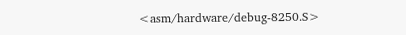<asm/hardware/debug-8250.S>